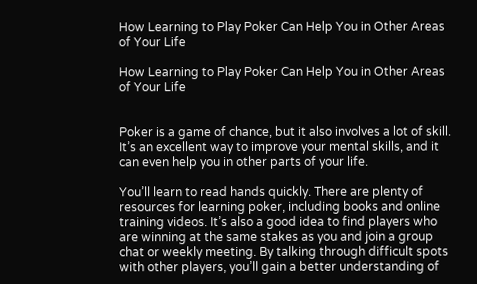How Learning to Play Poker Can Help You in Other Areas of Your Life

How Learning to Play Poker Can Help You in Other Areas of Your Life


Poker is a game of chance, but it also involves a lot of skill. It’s an excellent way to improve your mental skills, and it can even help you in other parts of your life.

You’ll learn to read hands quickly. There are plenty of resources for learning poker, including books and online training videos. It’s also a good idea to find players who are winning at the same stakes as you and join a group chat or weekly meeting. By talking through difficult spots with other players, you’ll gain a better understanding of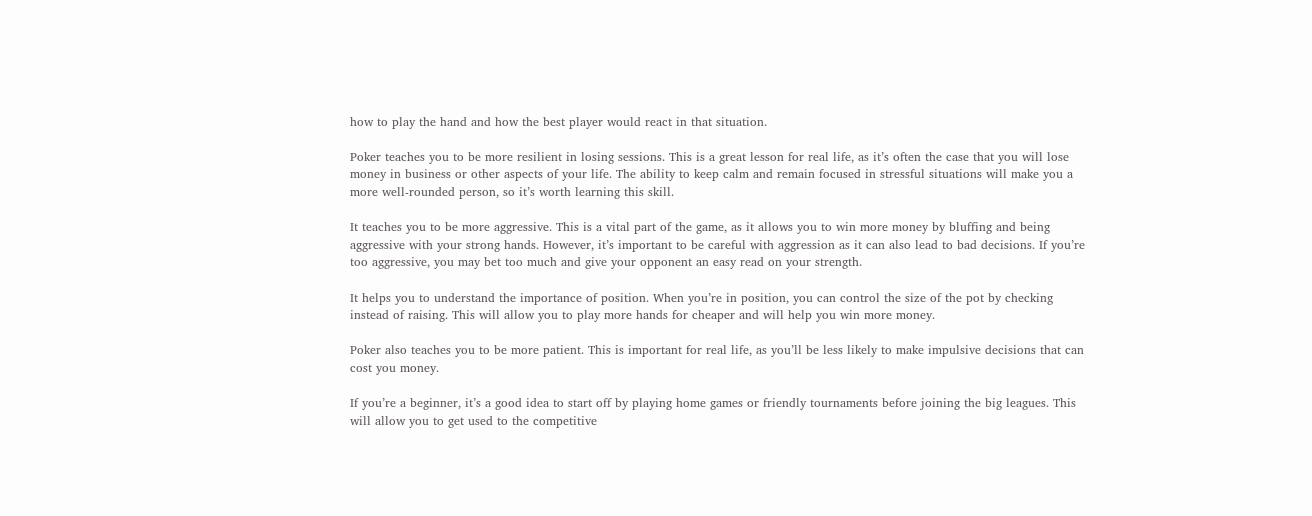how to play the hand and how the best player would react in that situation.

Poker teaches you to be more resilient in losing sessions. This is a great lesson for real life, as it’s often the case that you will lose money in business or other aspects of your life. The ability to keep calm and remain focused in stressful situations will make you a more well-rounded person, so it’s worth learning this skill.

It teaches you to be more aggressive. This is a vital part of the game, as it allows you to win more money by bluffing and being aggressive with your strong hands. However, it’s important to be careful with aggression as it can also lead to bad decisions. If you’re too aggressive, you may bet too much and give your opponent an easy read on your strength.

It helps you to understand the importance of position. When you’re in position, you can control the size of the pot by checking instead of raising. This will allow you to play more hands for cheaper and will help you win more money.

Poker also teaches you to be more patient. This is important for real life, as you’ll be less likely to make impulsive decisions that can cost you money.

If you’re a beginner, it’s a good idea to start off by playing home games or friendly tournaments before joining the big leagues. This will allow you to get used to the competitive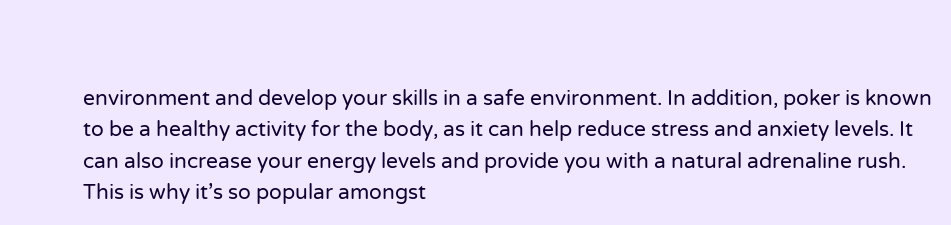environment and develop your skills in a safe environment. In addition, poker is known to be a healthy activity for the body, as it can help reduce stress and anxiety levels. It can also increase your energy levels and provide you with a natural adrenaline rush. This is why it’s so popular amongst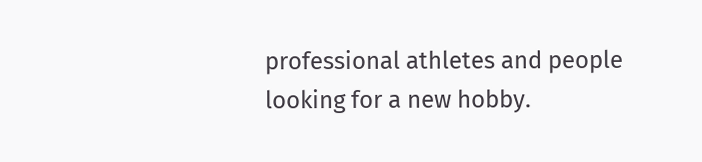professional athletes and people looking for a new hobby.